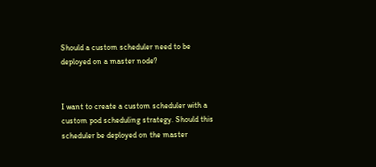Should a custom scheduler need to be deployed on a master node?


I want to create a custom scheduler with a custom pod scheduling strategy. Should this scheduler be deployed on the master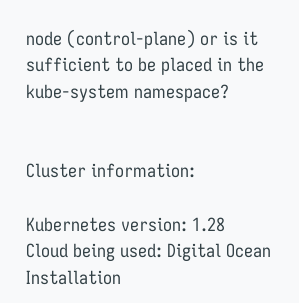node (control-plane) or is it sufficient to be placed in the kube-system namespace?


Cluster information:

Kubernetes version: 1.28
Cloud being used: Digital Ocean
Installation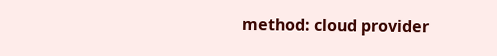method: cloud provider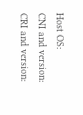Host OS:
CNI and version:
CRI and version: